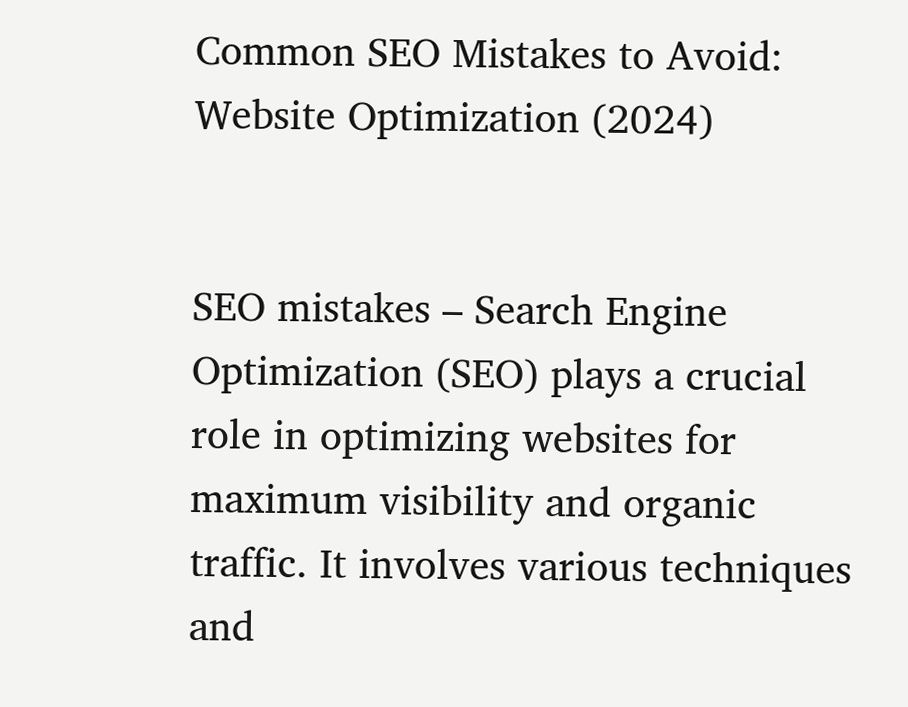Common SEO Mistakes to Avoid: Website Optimization (2024)


SEO mistakes – Search Engine Optimization (SEO) plays a crucial role in optimizing websites for maximum visibility and organic traffic. It involves various techniques and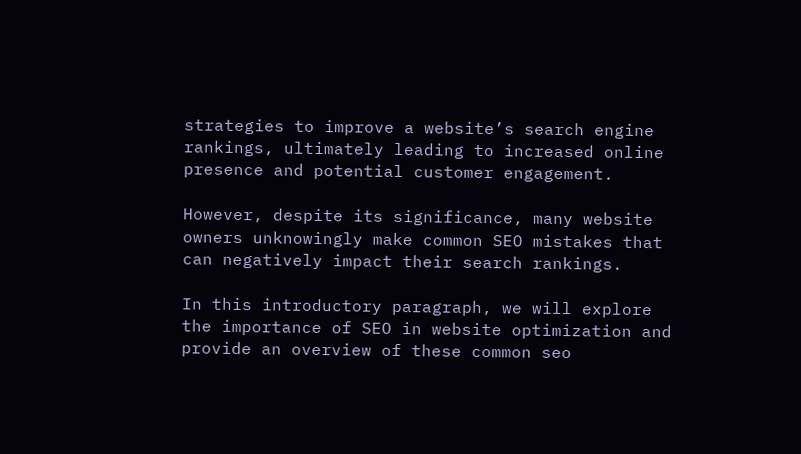strategies to improve a website’s search engine rankings, ultimately leading to increased online presence and potential customer engagement.

However, despite its significance, many website owners unknowingly make common SEO mistakes that can negatively impact their search rankings.

In this introductory paragraph, we will explore the importance of SEO in website optimization and provide an overview of these common seo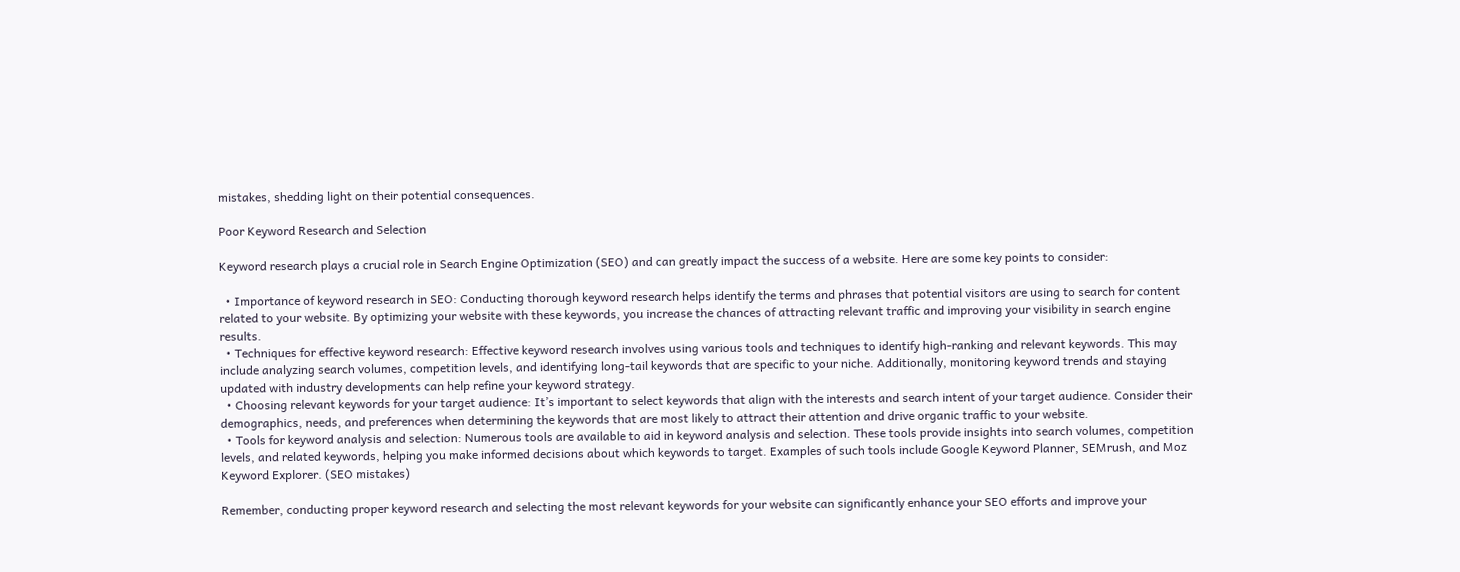mistakes, shedding light on their potential consequences.

Poor Keyword Research and Selection

Keyword research plays a crucial role in Search Engine Optimization (SEO) and can greatly impact the success of a website. Here are some key points to consider:

  • Importance of keyword research in SEO: Conducting thorough keyword research helps identify the terms and phrases that potential visitors are using to search for content related to your website. By optimizing your website with these keywords, you increase the chances of attracting relevant traffic and improving your visibility in search engine results.
  • Techniques for effective keyword research: Effective keyword research involves using various tools and techniques to identify high-ranking and relevant keywords. This may include analyzing search volumes, competition levels, and identifying long-tail keywords that are specific to your niche. Additionally, monitoring keyword trends and staying updated with industry developments can help refine your keyword strategy.
  • Choosing relevant keywords for your target audience: It’s important to select keywords that align with the interests and search intent of your target audience. Consider their demographics, needs, and preferences when determining the keywords that are most likely to attract their attention and drive organic traffic to your website.
  • Tools for keyword analysis and selection: Numerous tools are available to aid in keyword analysis and selection. These tools provide insights into search volumes, competition levels, and related keywords, helping you make informed decisions about which keywords to target. Examples of such tools include Google Keyword Planner, SEMrush, and Moz Keyword Explorer. (SEO mistakes)

Remember, conducting proper keyword research and selecting the most relevant keywords for your website can significantly enhance your SEO efforts and improve your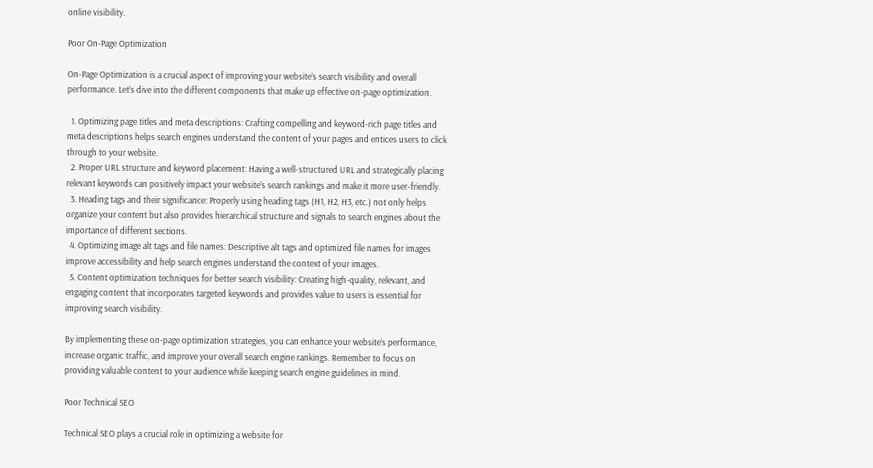online visibility.

Poor On-Page Optimization

On-Page Optimization is a crucial aspect of improving your website’s search visibility and overall performance. Let’s dive into the different components that make up effective on-page optimization.

  1. Optimizing page titles and meta descriptions: Crafting compelling and keyword-rich page titles and meta descriptions helps search engines understand the content of your pages and entices users to click through to your website.
  2. Proper URL structure and keyword placement: Having a well-structured URL and strategically placing relevant keywords can positively impact your website’s search rankings and make it more user-friendly.
  3. Heading tags and their significance: Properly using heading tags (H1, H2, H3, etc.) not only helps organize your content but also provides hierarchical structure and signals to search engines about the importance of different sections.
  4. Optimizing image alt tags and file names: Descriptive alt tags and optimized file names for images improve accessibility and help search engines understand the context of your images.
  5. Content optimization techniques for better search visibility: Creating high-quality, relevant, and engaging content that incorporates targeted keywords and provides value to users is essential for improving search visibility.

By implementing these on-page optimization strategies, you can enhance your website’s performance, increase organic traffic, and improve your overall search engine rankings. Remember to focus on providing valuable content to your audience while keeping search engine guidelines in mind.

Poor Technical SEO

Technical SEO plays a crucial role in optimizing a website for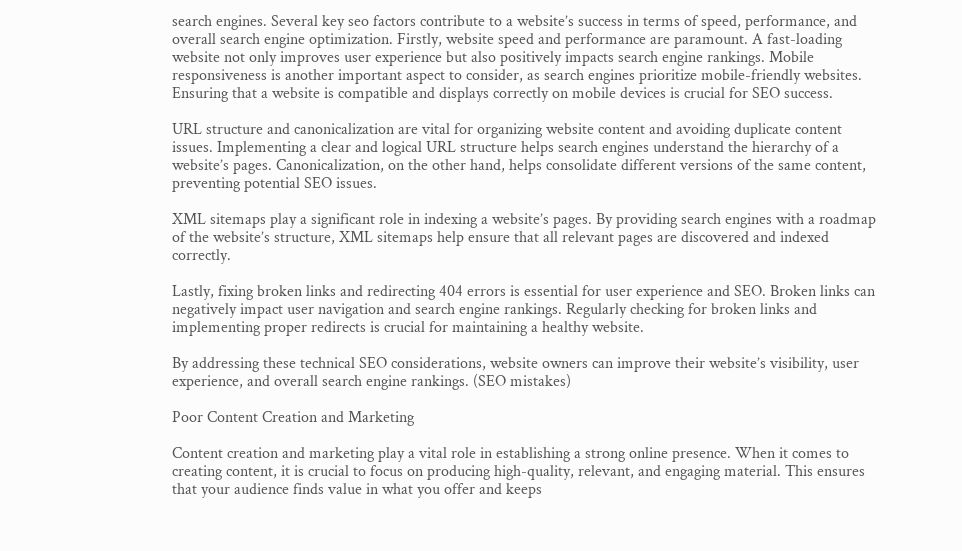search engines. Several key seo factors contribute to a website’s success in terms of speed, performance, and overall search engine optimization. Firstly, website speed and performance are paramount. A fast-loading website not only improves user experience but also positively impacts search engine rankings. Mobile responsiveness is another important aspect to consider, as search engines prioritize mobile-friendly websites. Ensuring that a website is compatible and displays correctly on mobile devices is crucial for SEO success.

URL structure and canonicalization are vital for organizing website content and avoiding duplicate content issues. Implementing a clear and logical URL structure helps search engines understand the hierarchy of a website’s pages. Canonicalization, on the other hand, helps consolidate different versions of the same content, preventing potential SEO issues.

XML sitemaps play a significant role in indexing a website’s pages. By providing search engines with a roadmap of the website’s structure, XML sitemaps help ensure that all relevant pages are discovered and indexed correctly.

Lastly, fixing broken links and redirecting 404 errors is essential for user experience and SEO. Broken links can negatively impact user navigation and search engine rankings. Regularly checking for broken links and implementing proper redirects is crucial for maintaining a healthy website.

By addressing these technical SEO considerations, website owners can improve their website’s visibility, user experience, and overall search engine rankings. (SEO mistakes)

Poor Content Creation and Marketing

Content creation and marketing play a vital role in establishing a strong online presence. When it comes to creating content, it is crucial to focus on producing high-quality, relevant, and engaging material. This ensures that your audience finds value in what you offer and keeps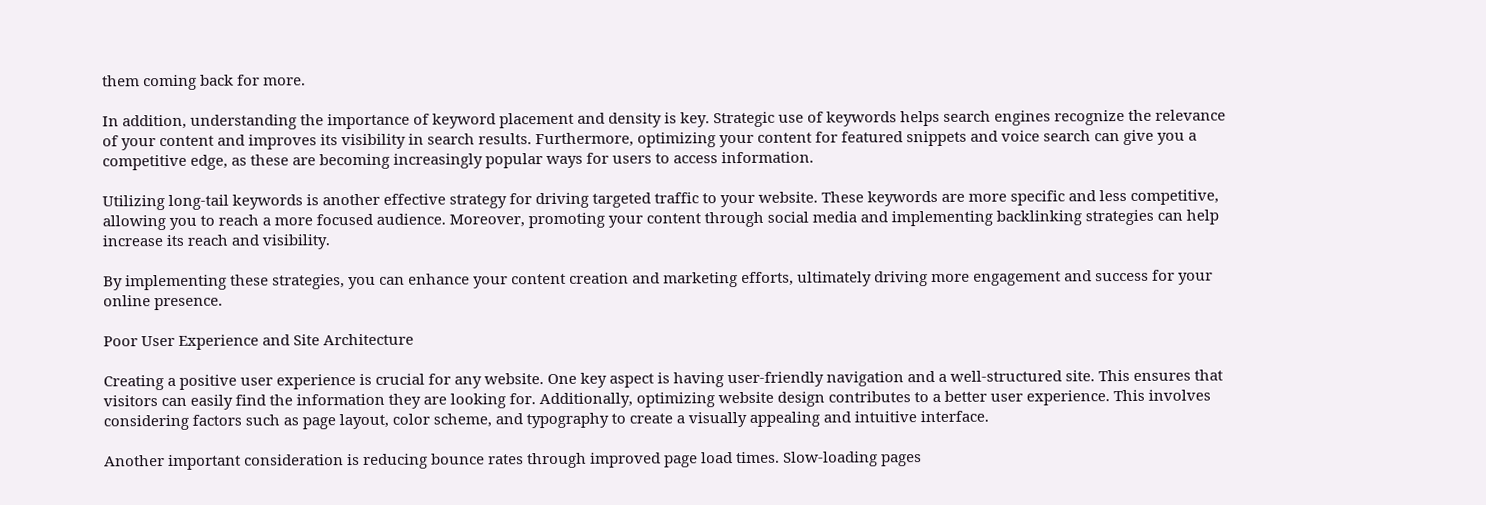them coming back for more.

In addition, understanding the importance of keyword placement and density is key. Strategic use of keywords helps search engines recognize the relevance of your content and improves its visibility in search results. Furthermore, optimizing your content for featured snippets and voice search can give you a competitive edge, as these are becoming increasingly popular ways for users to access information.

Utilizing long-tail keywords is another effective strategy for driving targeted traffic to your website. These keywords are more specific and less competitive, allowing you to reach a more focused audience. Moreover, promoting your content through social media and implementing backlinking strategies can help increase its reach and visibility.

By implementing these strategies, you can enhance your content creation and marketing efforts, ultimately driving more engagement and success for your online presence.

Poor User Experience and Site Architecture

Creating a positive user experience is crucial for any website. One key aspect is having user-friendly navigation and a well-structured site. This ensures that visitors can easily find the information they are looking for. Additionally, optimizing website design contributes to a better user experience. This involves considering factors such as page layout, color scheme, and typography to create a visually appealing and intuitive interface.

Another important consideration is reducing bounce rates through improved page load times. Slow-loading pages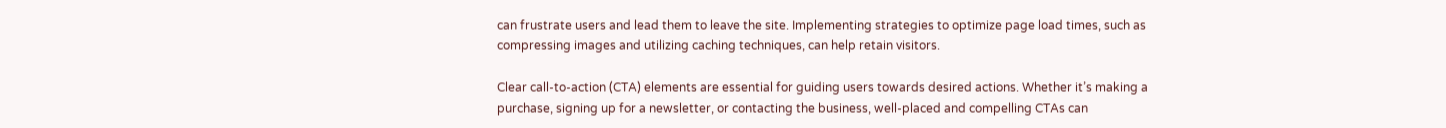can frustrate users and lead them to leave the site. Implementing strategies to optimize page load times, such as compressing images and utilizing caching techniques, can help retain visitors.

Clear call-to-action (CTA) elements are essential for guiding users towards desired actions. Whether it’s making a purchase, signing up for a newsletter, or contacting the business, well-placed and compelling CTAs can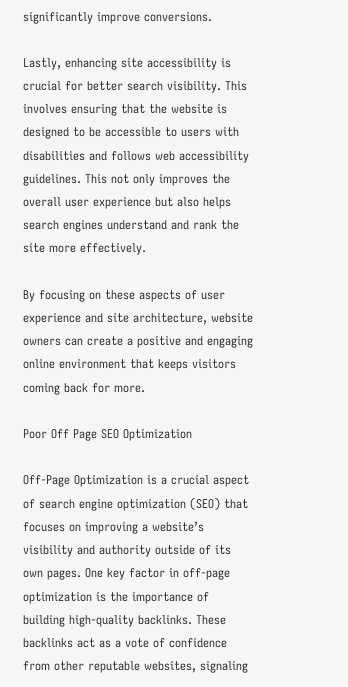significantly improve conversions.

Lastly, enhancing site accessibility is crucial for better search visibility. This involves ensuring that the website is designed to be accessible to users with disabilities and follows web accessibility guidelines. This not only improves the overall user experience but also helps search engines understand and rank the site more effectively.

By focusing on these aspects of user experience and site architecture, website owners can create a positive and engaging online environment that keeps visitors coming back for more.

Poor Off Page SEO Optimization

Off-Page Optimization is a crucial aspect of search engine optimization (SEO) that focuses on improving a website’s visibility and authority outside of its own pages. One key factor in off-page optimization is the importance of building high-quality backlinks. These backlinks act as a vote of confidence from other reputable websites, signaling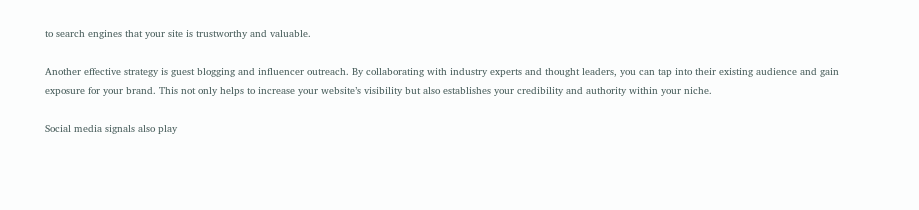to search engines that your site is trustworthy and valuable.

Another effective strategy is guest blogging and influencer outreach. By collaborating with industry experts and thought leaders, you can tap into their existing audience and gain exposure for your brand. This not only helps to increase your website’s visibility but also establishes your credibility and authority within your niche.

Social media signals also play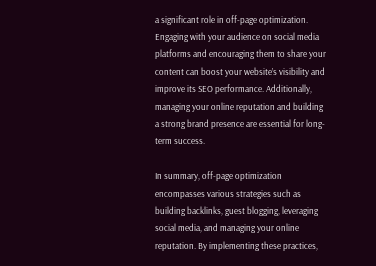a significant role in off-page optimization. Engaging with your audience on social media platforms and encouraging them to share your content can boost your website’s visibility and improve its SEO performance. Additionally, managing your online reputation and building a strong brand presence are essential for long-term success.

In summary, off-page optimization encompasses various strategies such as building backlinks, guest blogging, leveraging social media, and managing your online reputation. By implementing these practices,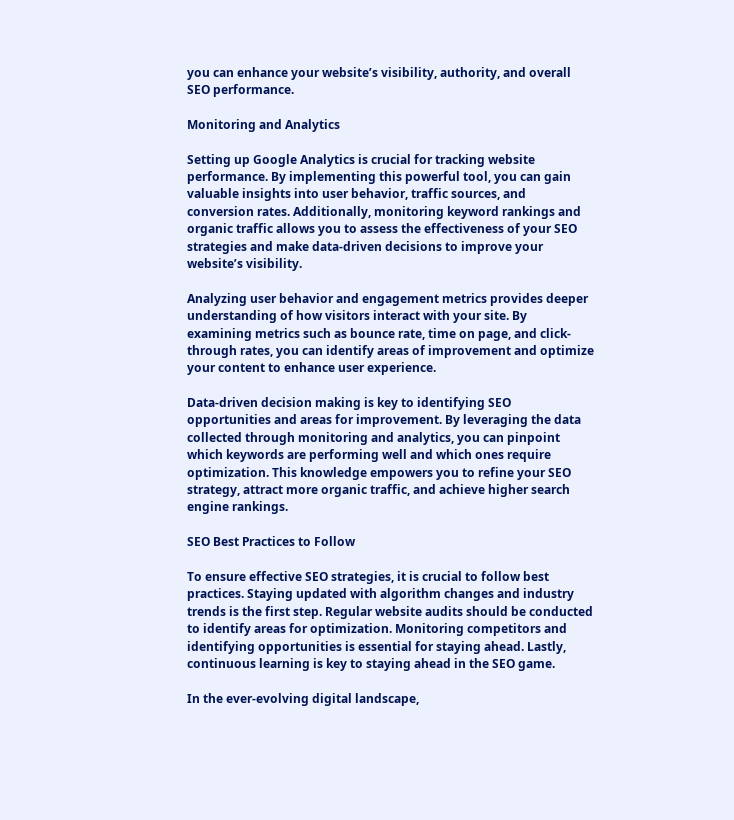you can enhance your website’s visibility, authority, and overall SEO performance.

Monitoring and Analytics

Setting up Google Analytics is crucial for tracking website performance. By implementing this powerful tool, you can gain valuable insights into user behavior, traffic sources, and conversion rates. Additionally, monitoring keyword rankings and organic traffic allows you to assess the effectiveness of your SEO strategies and make data-driven decisions to improve your website’s visibility.

Analyzing user behavior and engagement metrics provides deeper understanding of how visitors interact with your site. By examining metrics such as bounce rate, time on page, and click-through rates, you can identify areas of improvement and optimize your content to enhance user experience.

Data-driven decision making is key to identifying SEO opportunities and areas for improvement. By leveraging the data collected through monitoring and analytics, you can pinpoint which keywords are performing well and which ones require optimization. This knowledge empowers you to refine your SEO strategy, attract more organic traffic, and achieve higher search engine rankings.

SEO Best Practices to Follow

To ensure effective SEO strategies, it is crucial to follow best practices. Staying updated with algorithm changes and industry trends is the first step. Regular website audits should be conducted to identify areas for optimization. Monitoring competitors and identifying opportunities is essential for staying ahead. Lastly, continuous learning is key to staying ahead in the SEO game.

In the ever-evolving digital landscape,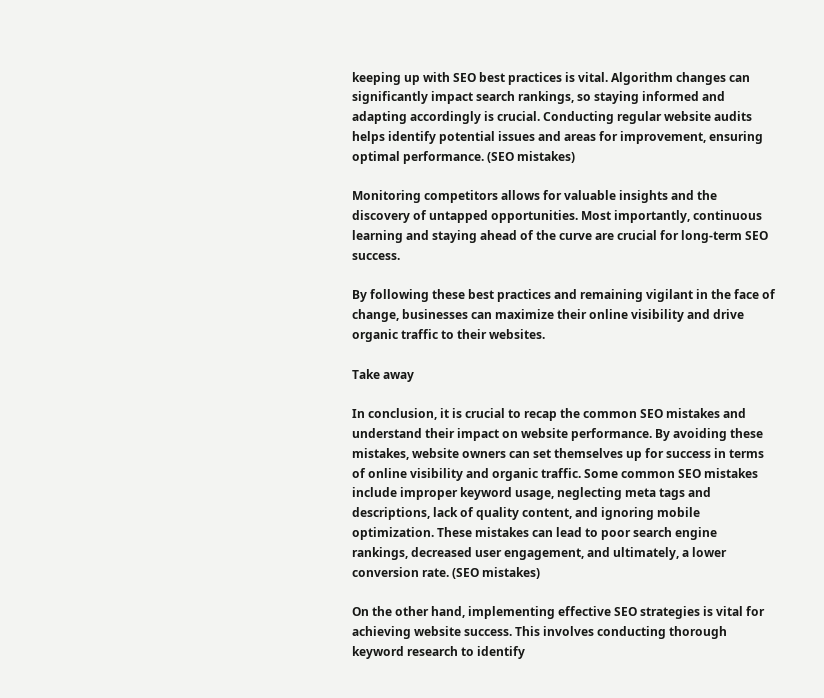keeping up with SEO best practices is vital. Algorithm changes can significantly impact search rankings, so staying informed and adapting accordingly is crucial. Conducting regular website audits helps identify potential issues and areas for improvement, ensuring optimal performance. (SEO mistakes)

Monitoring competitors allows for valuable insights and the discovery of untapped opportunities. Most importantly, continuous learning and staying ahead of the curve are crucial for long-term SEO success.

By following these best practices and remaining vigilant in the face of change, businesses can maximize their online visibility and drive organic traffic to their websites.

Take away

In conclusion, it is crucial to recap the common SEO mistakes and understand their impact on website performance. By avoiding these mistakes, website owners can set themselves up for success in terms of online visibility and organic traffic. Some common SEO mistakes include improper keyword usage, neglecting meta tags and descriptions, lack of quality content, and ignoring mobile optimization. These mistakes can lead to poor search engine rankings, decreased user engagement, and ultimately, a lower conversion rate. (SEO mistakes)

On the other hand, implementing effective SEO strategies is vital for achieving website success. This involves conducting thorough keyword research to identify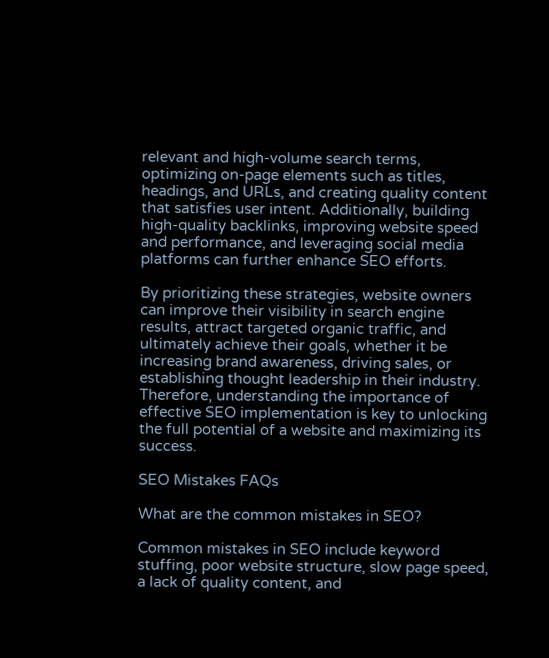relevant and high-volume search terms, optimizing on-page elements such as titles, headings, and URLs, and creating quality content that satisfies user intent. Additionally, building high-quality backlinks, improving website speed and performance, and leveraging social media platforms can further enhance SEO efforts.

By prioritizing these strategies, website owners can improve their visibility in search engine results, attract targeted organic traffic, and ultimately achieve their goals, whether it be increasing brand awareness, driving sales, or establishing thought leadership in their industry. Therefore, understanding the importance of effective SEO implementation is key to unlocking the full potential of a website and maximizing its success.

SEO Mistakes FAQs

What are the common mistakes in SEO?

Common mistakes in SEO include keyword stuffing, poor website structure, slow page speed, a lack of quality content, and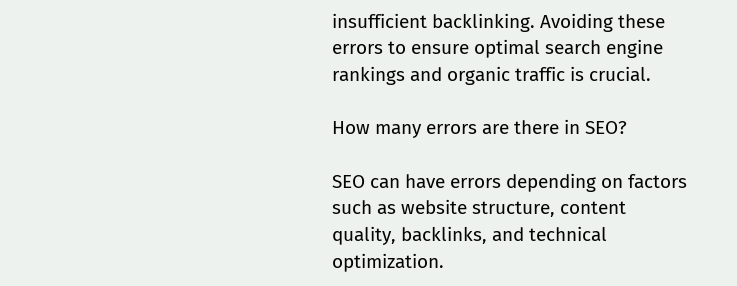insufficient backlinking. Avoiding these errors to ensure optimal search engine rankings and organic traffic is crucial.

How many errors are there in SEO?

SEO can have errors depending on factors such as website structure, content quality, backlinks, and technical optimization.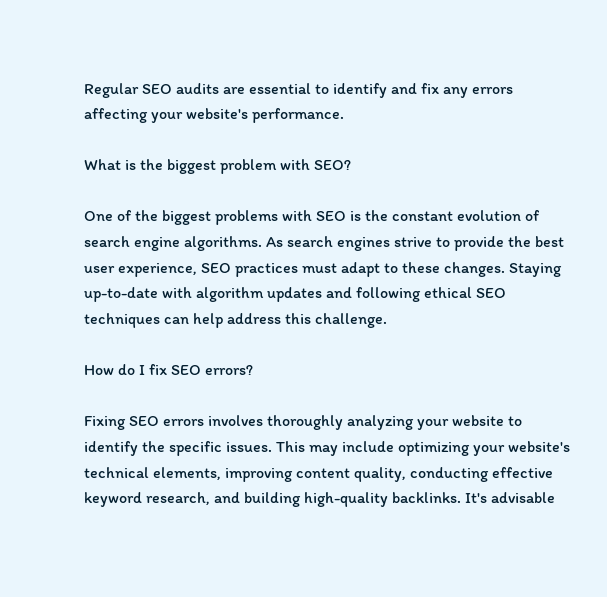Regular SEO audits are essential to identify and fix any errors affecting your website's performance.

What is the biggest problem with SEO?

One of the biggest problems with SEO is the constant evolution of search engine algorithms. As search engines strive to provide the best user experience, SEO practices must adapt to these changes. Staying up-to-date with algorithm updates and following ethical SEO techniques can help address this challenge.

How do I fix SEO errors?

Fixing SEO errors involves thoroughly analyzing your website to identify the specific issues. This may include optimizing your website's technical elements, improving content quality, conducting effective keyword research, and building high-quality backlinks. It's advisable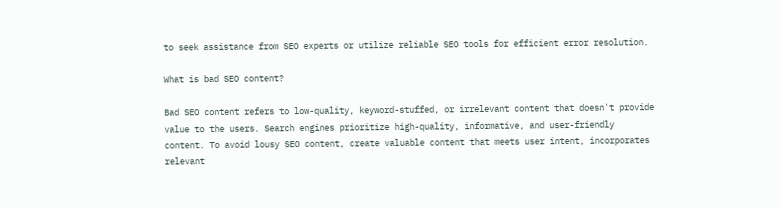to seek assistance from SEO experts or utilize reliable SEO tools for efficient error resolution.

What is bad SEO content?

Bad SEO content refers to low-quality, keyword-stuffed, or irrelevant content that doesn't provide value to the users. Search engines prioritize high-quality, informative, and user-friendly content. To avoid lousy SEO content, create valuable content that meets user intent, incorporates relevant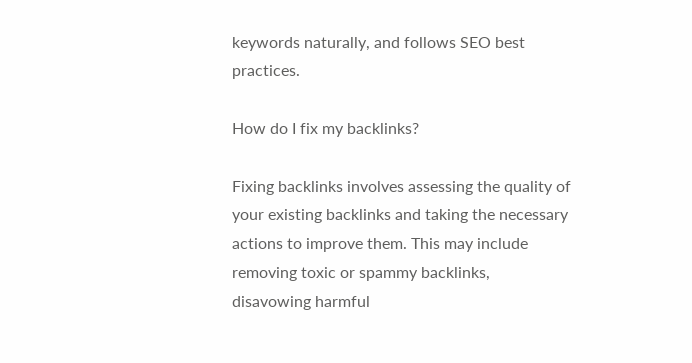keywords naturally, and follows SEO best practices.

How do I fix my backlinks?

Fixing backlinks involves assessing the quality of your existing backlinks and taking the necessary actions to improve them. This may include removing toxic or spammy backlinks, disavowing harmful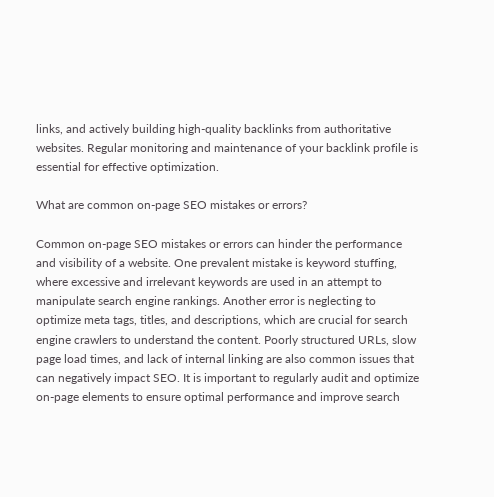links, and actively building high-quality backlinks from authoritative websites. Regular monitoring and maintenance of your backlink profile is essential for effective optimization.

What are common on-page SEO mistakes or errors?

Common on-page SEO mistakes or errors can hinder the performance and visibility of a website. One prevalent mistake is keyword stuffing, where excessive and irrelevant keywords are used in an attempt to manipulate search engine rankings. Another error is neglecting to optimize meta tags, titles, and descriptions, which are crucial for search engine crawlers to understand the content. Poorly structured URLs, slow page load times, and lack of internal linking are also common issues that can negatively impact SEO. It is important to regularly audit and optimize on-page elements to ensure optimal performance and improve search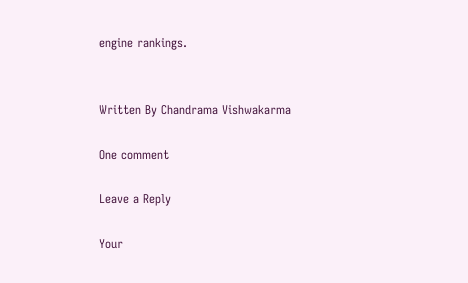engine rankings.


Written By Chandrama Vishwakarma

One comment

Leave a Reply

Your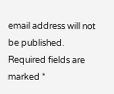email address will not be published. Required fields are marked *